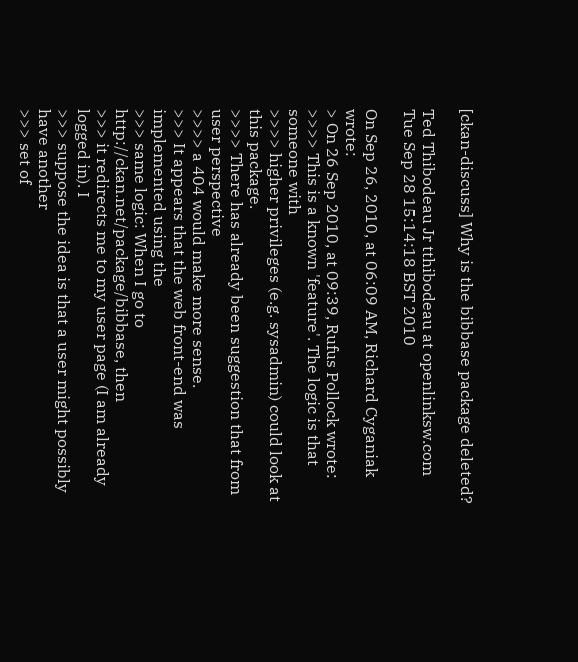[ckan-discuss] Why is the bibbase package deleted?

Ted Thibodeau Jr tthibodeau at openlinksw.com
Tue Sep 28 15:14:18 BST 2010

On Sep 26, 2010, at 06:09 AM, Richard Cyganiak wrote:
> On 26 Sep 2010, at 09:39, Rufus Pollock wrote:
>>>> This is a known 'feature'. The logic is that someone with
>>>> higher privileges (e.g. sysadmin) could look at this package.
>>>> There has already been suggestion that from user perspective
>>>> a 404 would make more sense.
>>> It appears that the web front-end was implemented using the
>>> same logic: When I go to http://ckan.net/package/bibbase, then
>>> it redirects me to my user page (I am already logged in). I
>>> suppose the idea is that a user might possibly have another
>>> set of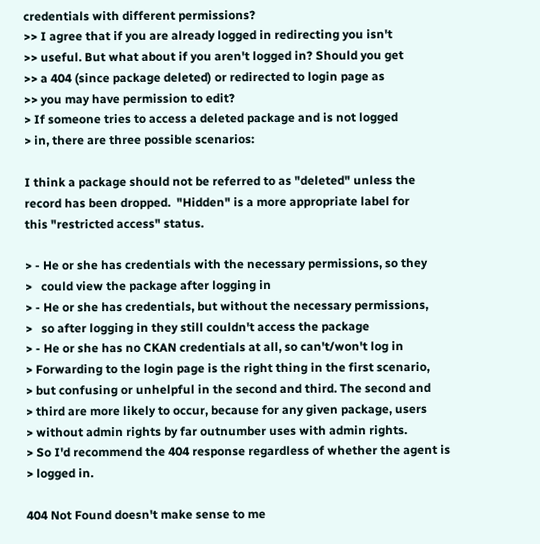credentials with different permissions?
>> I agree that if you are already logged in redirecting you isn't
>> useful. But what about if you aren't logged in? Should you get
>> a 404 (since package deleted) or redirected to login page as
>> you may have permission to edit?
> If someone tries to access a deleted package and is not logged
> in, there are three possible scenarios:

I think a package should not be referred to as "deleted" unless the
record has been dropped.  "Hidden" is a more appropriate label for
this "restricted access" status.

> - He or she has credentials with the necessary permissions, so they
>   could view the package after logging in
> - He or she has credentials, but without the necessary permissions,
>   so after logging in they still couldn't access the package
> - He or she has no CKAN credentials at all, so can't/won't log in
> Forwarding to the login page is the right thing in the first scenario,
> but confusing or unhelpful in the second and third. The second and
> third are more likely to occur, because for any given package, users
> without admin rights by far outnumber uses with admin rights.
> So I'd recommend the 404 response regardless of whether the agent is
> logged in.

404 Not Found doesn't make sense to me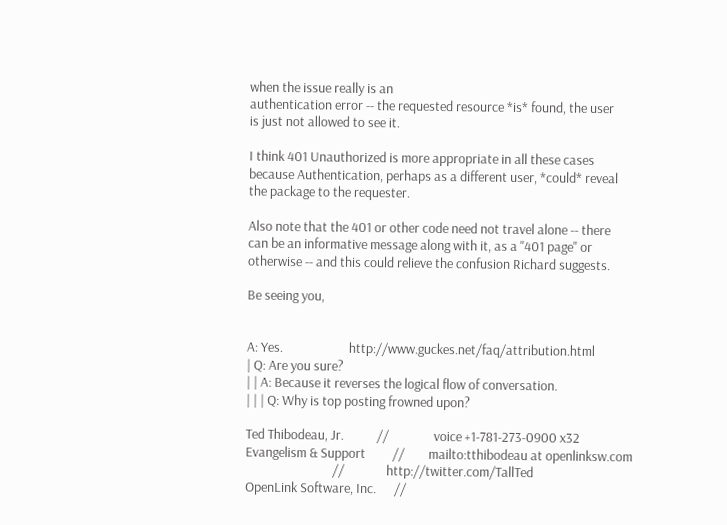when the issue really is an
authentication error -- the requested resource *is* found, the user
is just not allowed to see it.

I think 401 Unauthorized is more appropriate in all these cases
because Authentication, perhaps as a different user, *could* reveal
the package to the requester.

Also note that the 401 or other code need not travel alone -- there
can be an informative message along with it, as a "401 page" or
otherwise -- and this could relieve the confusion Richard suggests.

Be seeing you,


A: Yes.                      http://www.guckes.net/faq/attribution.html
| Q: Are you sure?
| | A: Because it reverses the logical flow of conversation.
| | | Q: Why is top posting frowned upon?

Ted Thibodeau, Jr.           //               voice +1-781-273-0900 x32
Evangelism & Support         //        mailto:tthibodeau at openlinksw.com
                             //              http://twitter.com/TallTed
OpenLink Software, Inc.      //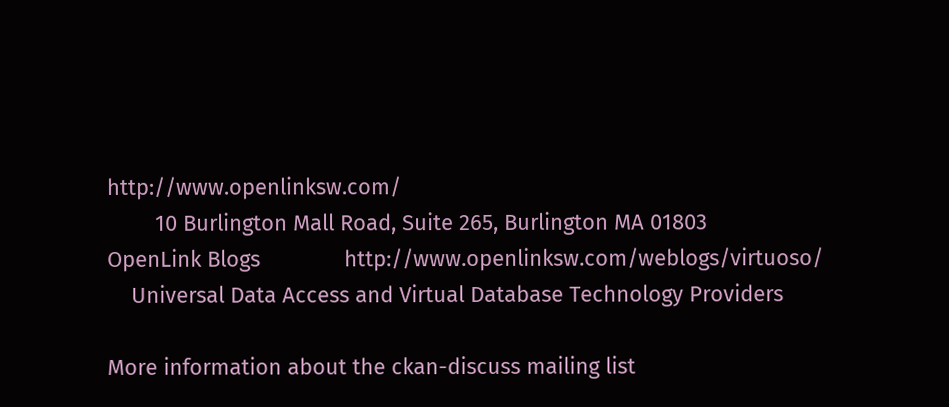http://www.openlinksw.com/
        10 Burlington Mall Road, Suite 265, Burlington MA 01803
OpenLink Blogs              http://www.openlinksw.com/weblogs/virtuoso/
    Universal Data Access and Virtual Database Technology Providers

More information about the ckan-discuss mailing list